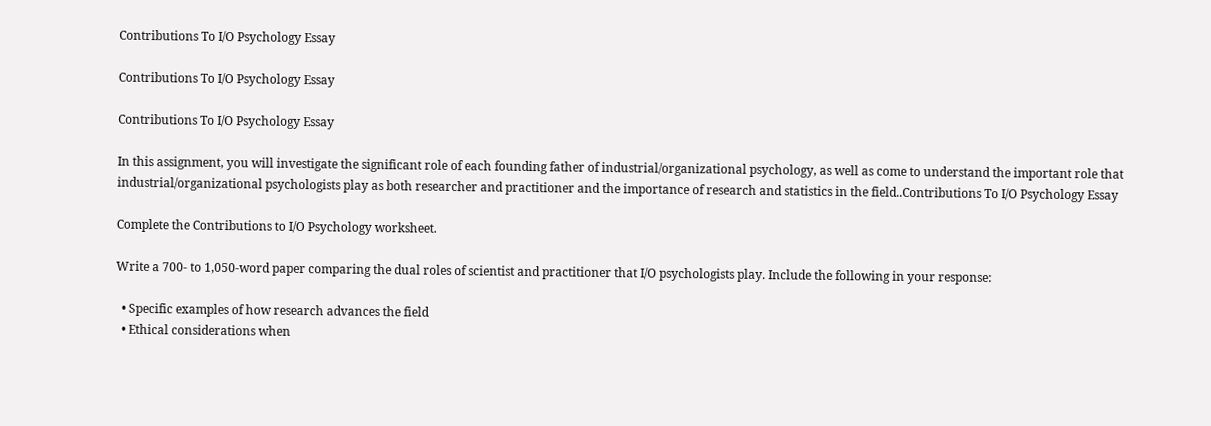Contributions To I/O Psychology Essay

Contributions To I/O Psychology Essay

Contributions To I/O Psychology Essay

In this assignment, you will investigate the significant role of each founding father of industrial/organizational psychology, as well as come to understand the important role that industrial/organizational psychologists play as both researcher and practitioner and the importance of research and statistics in the field..Contributions To I/O Psychology Essay

Complete the Contributions to I/O Psychology worksheet.

Write a 700- to 1,050-word paper comparing the dual roles of scientist and practitioner that I/O psychologists play. Include the following in your response:

  • Specific examples of how research advances the field
  • Ethical considerations when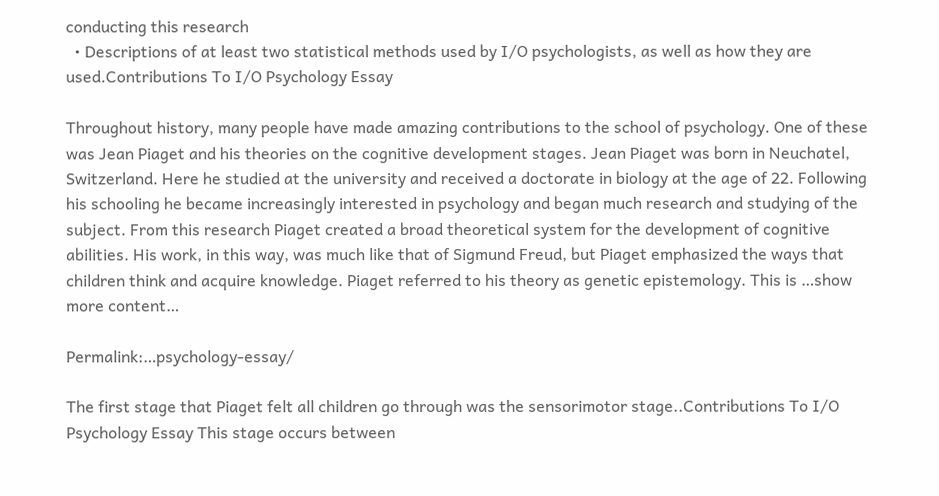conducting this research
  • Descriptions of at least two statistical methods used by I/O psychologists, as well as how they are used.Contributions To I/O Psychology Essay

Throughout history, many people have made amazing contributions to the school of psychology. One of these was Jean Piaget and his theories on the cognitive development stages. Jean Piaget was born in Neuchatel, Switzerland. Here he studied at the university and received a doctorate in biology at the age of 22. Following his schooling he became increasingly interested in psychology and began much research and studying of the subject. From this research Piaget created a broad theoretical system for the development of cognitive abilities. His work, in this way, was much like that of Sigmund Freud, but Piaget emphasized the ways that children think and acquire knowledge. Piaget referred to his theory as genetic epistemology. This is …show more content…

Permalink:…psychology-essay/

The first stage that Piaget felt all children go through was the sensorimotor stage..Contributions To I/O Psychology Essay This stage occurs between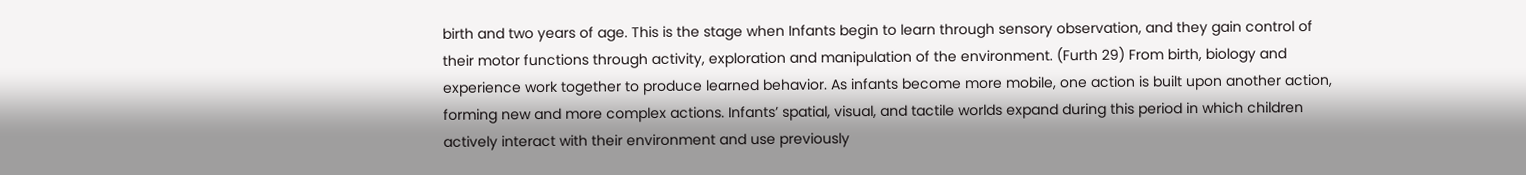birth and two years of age. This is the stage when Infants begin to learn through sensory observation, and they gain control of their motor functions through activity, exploration and manipulation of the environment. (Furth 29) From birth, biology and experience work together to produce learned behavior. As infants become more mobile, one action is built upon another action, forming new and more complex actions. Infants’ spatial, visual, and tactile worlds expand during this period in which children actively interact with their environment and use previously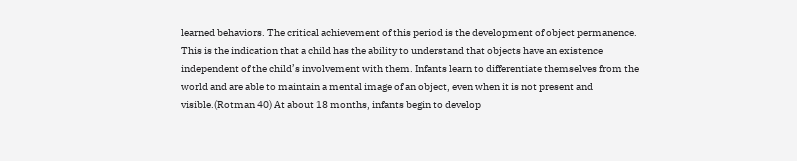learned behaviors. The critical achievement of this period is the development of object permanence. This is the indication that a child has the ability to understand that objects have an existence independent of the child’s involvement with them. Infants learn to differentiate themselves from the world and are able to maintain a mental image of an object, even when it is not present and visible.(Rotman 40) At about 18 months, infants begin to develop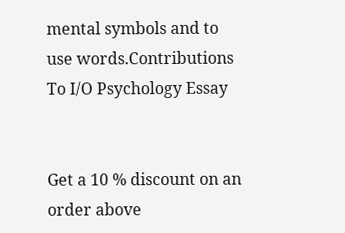mental symbols and to use words.Contributions To I/O Psychology Essay


Get a 10 % discount on an order above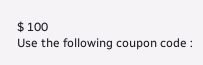$ 100
Use the following coupon code :